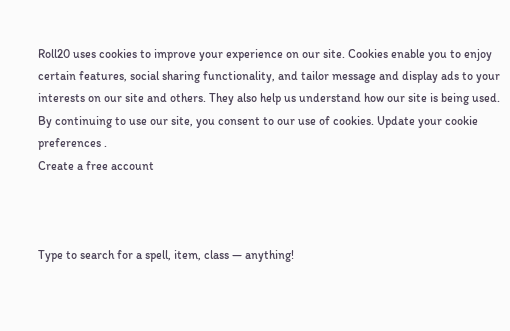Roll20 uses cookies to improve your experience on our site. Cookies enable you to enjoy certain features, social sharing functionality, and tailor message and display ads to your interests on our site and others. They also help us understand how our site is being used. By continuing to use our site, you consent to our use of cookies. Update your cookie preferences .
Create a free account



Type to search for a spell, item, class — anything!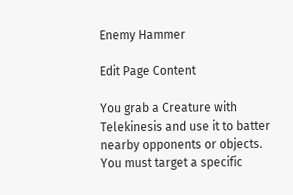Enemy Hammer

Edit Page Content

You grab a Creature with Telekinesis and use it to batter nearby opponents or objects. You must target a specific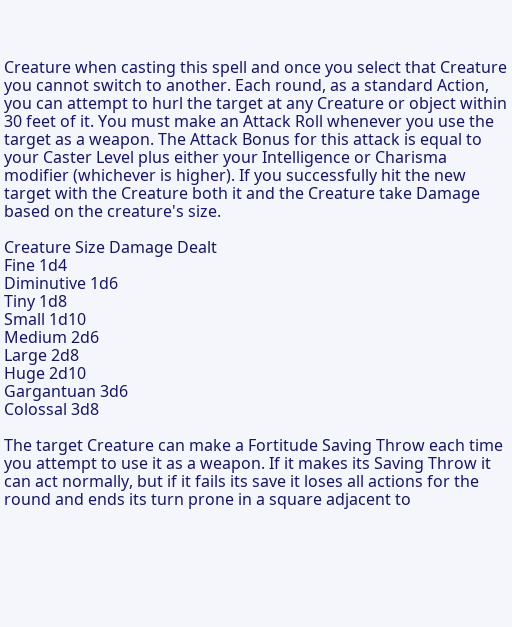Creature when casting this spell and once you select that Creature you cannot switch to another. Each round, as a standard Action, you can attempt to hurl the target at any Creature or object within 30 feet of it. You must make an Attack Roll whenever you use the target as a weapon. The Attack Bonus for this attack is equal to your Caster Level plus either your Intelligence or Charisma modifier (whichever is higher). If you successfully hit the new target with the Creature both it and the Creature take Damage based on the creature's size.

Creature Size Damage Dealt
Fine 1d4
Diminutive 1d6
Tiny 1d8
Small 1d10
Medium 2d6
Large 2d8
Huge 2d10
Gargantuan 3d6
Colossal 3d8

The target Creature can make a Fortitude Saving Throw each time you attempt to use it as a weapon. If it makes its Saving Throw it can act normally, but if it fails its save it loses all actions for the round and ends its turn prone in a square adjacent to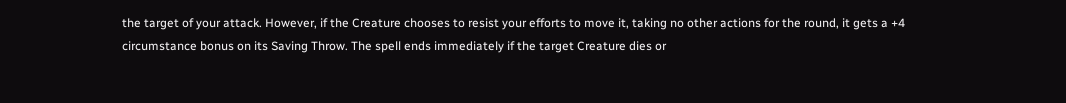the target of your attack. However, if the Creature chooses to resist your efforts to move it, taking no other actions for the round, it gets a +4 circumstance bonus on its Saving Throw. The spell ends immediately if the target Creature dies or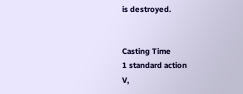is destroyed.


Casting Time
1 standard action
V,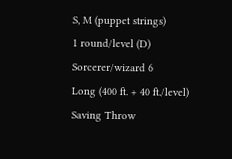S, M (puppet strings)
1 round/level (D)
Sorcerer/wizard 6
Long (400 ft. + 40 ft./level)
Saving Throw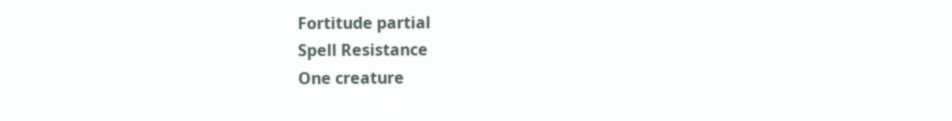Fortitude partial
Spell Resistance
One creature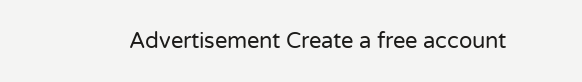Advertisement Create a free account